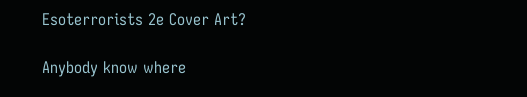Esoterrorists 2e Cover Art?

Anybody know where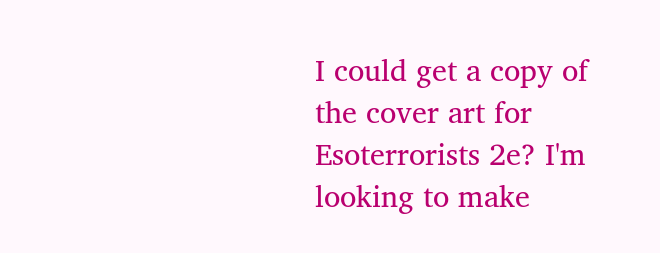I could get a copy of the cover art for Esoterrorists 2e? I'm looking to make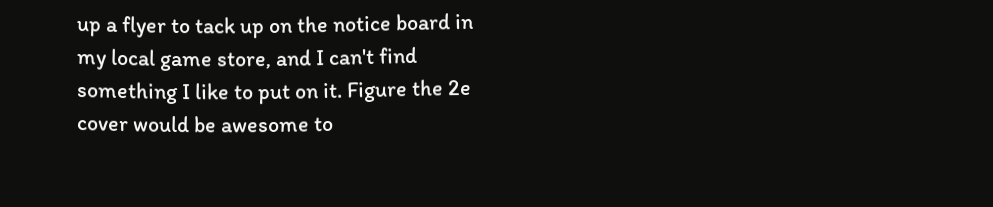up a flyer to tack up on the notice board in my local game store, and I can't find something I like to put on it. Figure the 2e cover would be awesome to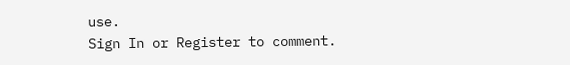use.
Sign In or Register to comment.